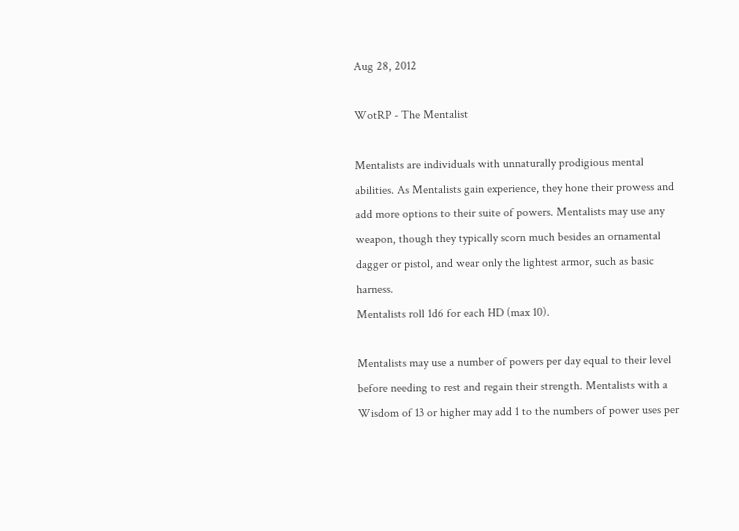Aug 28, 2012

WotRP - The Mentalist

Mentalists are individuals with unnaturally prodigious mental abilities. As Mentalists gain experience, they hone their prowess and add more options to their suite of powers. Mentalists may use any weapon, though they typically scorn much besides an ornamental dagger or pistol, and wear only the lightest armor, such as basic harness.
Mentalists roll 1d6 for each HD (max 10).

Mentalists may use a number of powers per day equal to their level before needing to rest and regain their strength. Mentalists with a Wisdom of 13 or higher may add 1 to the numbers of power uses per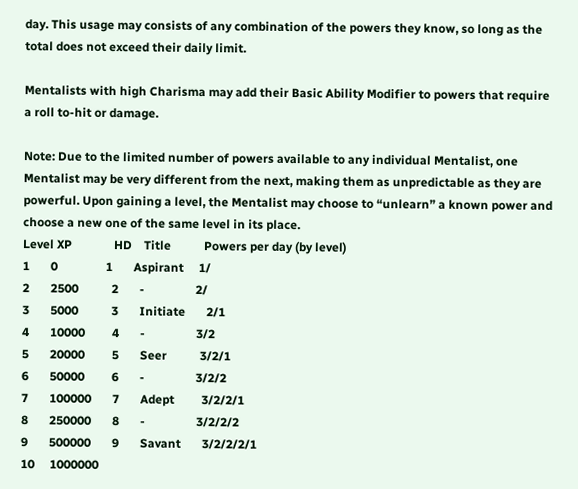day. This usage may consists of any combination of the powers they know, so long as the total does not exceed their daily limit.

Mentalists with high Charisma may add their Basic Ability Modifier to powers that require a roll to-hit or damage.

Note: Due to the limited number of powers available to any individual Mentalist, one Mentalist may be very different from the next, making them as unpredictable as they are powerful. Upon gaining a level, the Mentalist may choose to “unlearn” a known power and choose a new one of the same level in its place.
Level XP              HD    Title           Powers per day (by level)
1       0                1       Aspirant     1/
2       2500           2       -                 2/
3       5000           3       Initiate       2/1
4       10000         4       -                 3/2
5       20000         5       Seer           3/2/1
6       50000         6       -                 3/2/2
7       100000       7       Adept         3/2/2/1
8       250000       8       -                 3/2/2/2
9       500000       9       Savant       3/2/2/2/1
10     1000000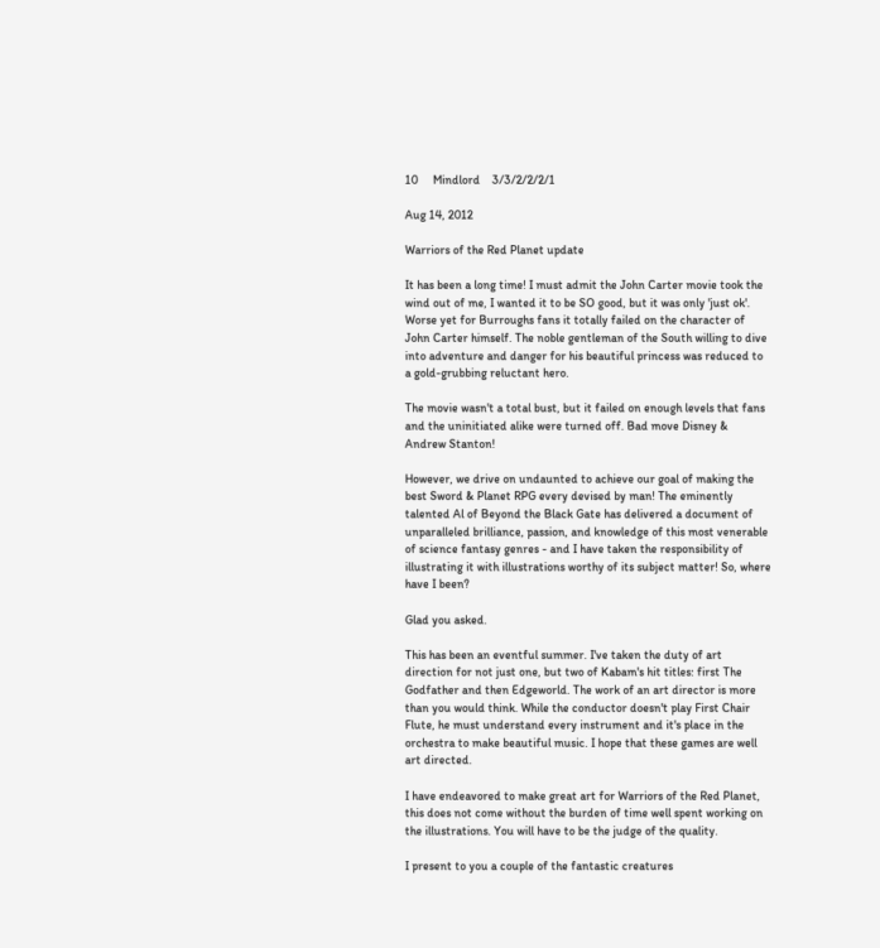10     Mindlord    3/3/2/2/2/1

Aug 14, 2012

Warriors of the Red Planet update

It has been a long time! I must admit the John Carter movie took the wind out of me, I wanted it to be SO good, but it was only 'just ok'. Worse yet for Burroughs fans it totally failed on the character of John Carter himself. The noble gentleman of the South willing to dive into adventure and danger for his beautiful princess was reduced to a gold-grubbing reluctant hero.

The movie wasn't a total bust, but it failed on enough levels that fans and the uninitiated alike were turned off. Bad move Disney & Andrew Stanton!

However, we drive on undaunted to achieve our goal of making the best Sword & Planet RPG every devised by man! The eminently talented Al of Beyond the Black Gate has delivered a document of unparalleled brilliance, passion, and knowledge of this most venerable of science fantasy genres - and I have taken the responsibility of illustrating it with illustrations worthy of its subject matter! So, where have I been?

Glad you asked.

This has been an eventful summer. I've taken the duty of art direction for not just one, but two of Kabam's hit titles: first The Godfather and then Edgeworld. The work of an art director is more than you would think. While the conductor doesn't play First Chair Flute, he must understand every instrument and it's place in the orchestra to make beautiful music. I hope that these games are well art directed.

I have endeavored to make great art for Warriors of the Red Planet, this does not come without the burden of time well spent working on the illustrations. You will have to be the judge of the quality.

I present to you a couple of the fantastic creatures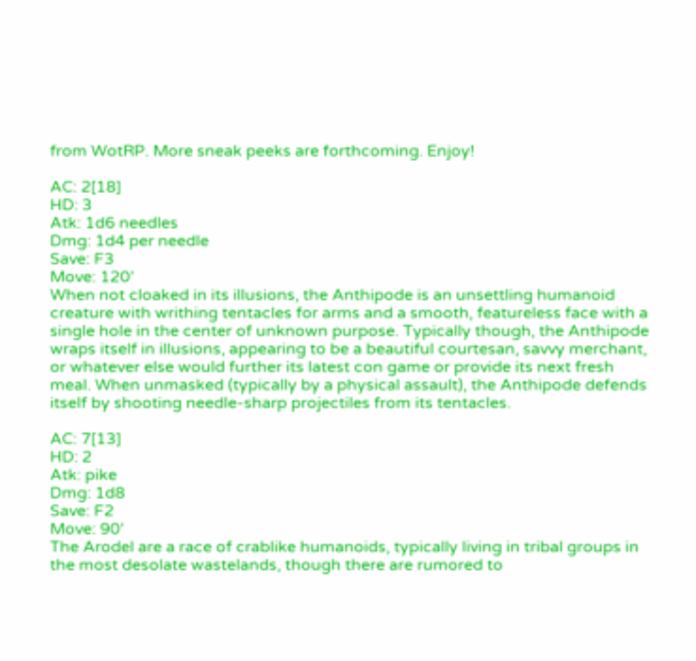from WotRP. More sneak peeks are forthcoming. Enjoy!

AC: 2[18]
HD: 3
Atk: 1d6 needles
Dmg: 1d4 per needle
Save: F3
Move: 120’
When not cloaked in its illusions, the Anthipode is an unsettling humanoid creature with writhing tentacles for arms and a smooth, featureless face with a single hole in the center of unknown purpose. Typically though, the Anthipode wraps itself in illusions, appearing to be a beautiful courtesan, savvy merchant, or whatever else would further its latest con game or provide its next fresh meal. When unmasked (typically by a physical assault), the Anthipode defends itself by shooting needle-sharp projectiles from its tentacles.

AC: 7[13]
HD: 2
Atk: pike
Dmg: 1d8
Save: F2
Move: 90’
The Arodel are a race of crablike humanoids, typically living in tribal groups in the most desolate wastelands, though there are rumored to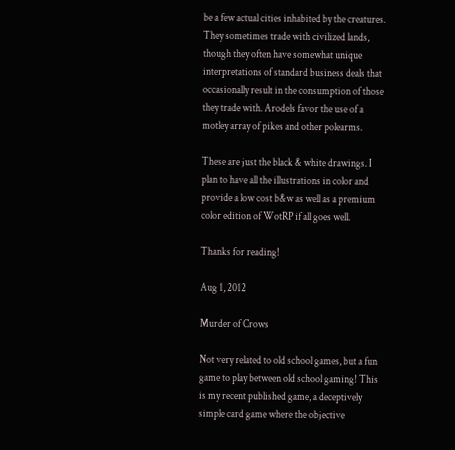be a few actual cities inhabited by the creatures. They sometimes trade with civilized lands, though they often have somewhat unique interpretations of standard business deals that occasionally result in the consumption of those they trade with. Arodels favor the use of a motley array of pikes and other polearms.

These are just the black & white drawings. I plan to have all the illustrations in color and provide a low cost b&w as well as a premium color edition of WotRP if all goes well.

Thanks for reading!

Aug 1, 2012

Murder of Crows

Not very related to old school games, but a fun game to play between old school gaming! This is my recent published game, a deceptively simple card game where the objective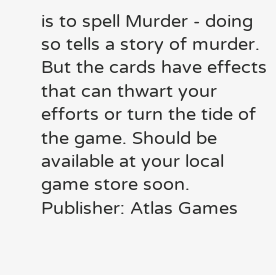is to spell Murder - doing so tells a story of murder. But the cards have effects that can thwart your efforts or turn the tide of the game. Should be available at your local game store soon.
Publisher: Atlas Games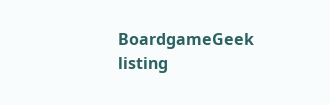BoardgameGeek listing